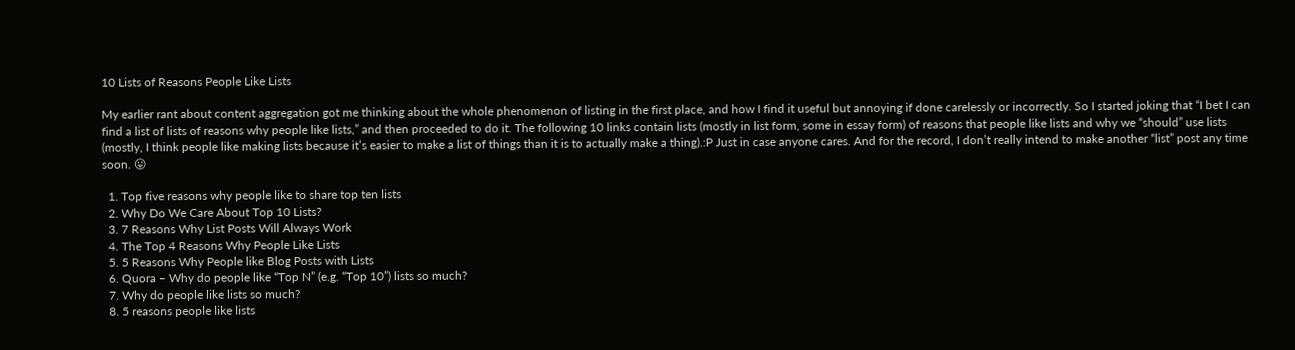10 Lists of Reasons People Like Lists

My earlier rant about content aggregation got me thinking about the whole phenomenon of listing in the first place, and how I find it useful but annoying if done carelessly or incorrectly. So I started joking that “I bet I can find a list of lists of reasons why people like lists,” and then proceeded to do it. The following 10 links contain lists (mostly in list form, some in essay form) of reasons that people like lists and why we “should” use lists (mostly, I think people like making lists because it’s easier to make a list of things than it is to actually make a thing).:P Just in case anyone cares. And for the record, I don’t really intend to make another “list” post any time soon. 😛

  1. Top five reasons why people like to share top ten lists
  2. Why Do We Care About Top 10 Lists?
  3. 7 Reasons Why List Posts Will Always Work
  4. The Top 4 Reasons Why People Like Lists
  5. 5 Reasons Why People like Blog Posts with Lists
  6. Quora – Why do people like “Top N” (e.g. “Top 10”) lists so much?
  7. Why do people like lists so much?
  8. 5 reasons people like lists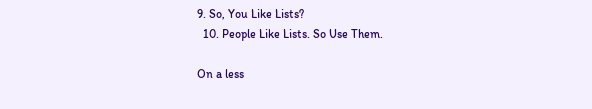9. So, You Like Lists?
  10. People Like Lists. So Use Them.

On a less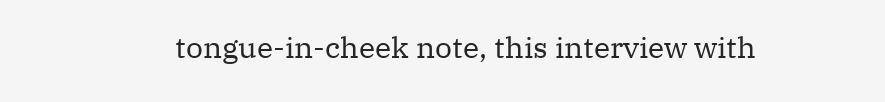tongue-in-cheek note, this interview with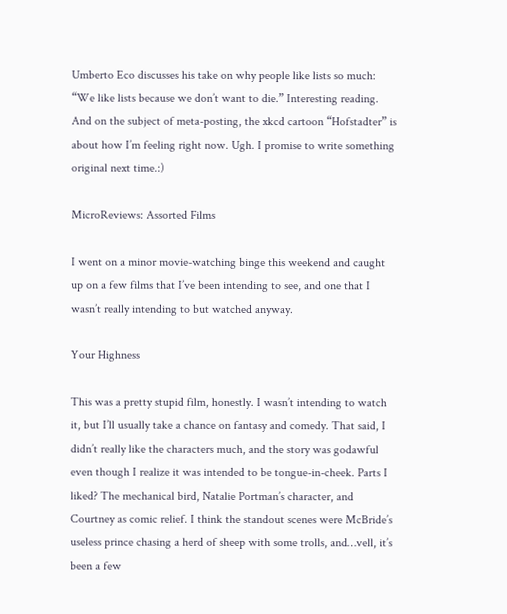Umberto Eco discusses his take on why people like lists so much: “We like lists because we don’t want to die.” Interesting reading. And on the subject of meta-posting, the xkcd cartoon “Hofstadter” is about how I’m feeling right now. Ugh. I promise to write something original next time.:)

MicroReviews: Assorted Films

I went on a minor movie-watching binge this weekend and caught up on a few films that I’ve been intending to see, and one that I wasn’t really intending to but watched anyway.

Your Highness

This was a pretty stupid film, honestly. I wasn’t intending to watch it, but I’ll usually take a chance on fantasy and comedy. That said, I didn’t really like the characters much, and the story was godawful even though I realize it was intended to be tongue-in-cheek. Parts I liked? The mechanical bird, Natalie Portman’s character, and Courtney as comic relief. I think the standout scenes were McBride’s useless prince chasing a herd of sheep with some trolls, and…vell, it’s been a few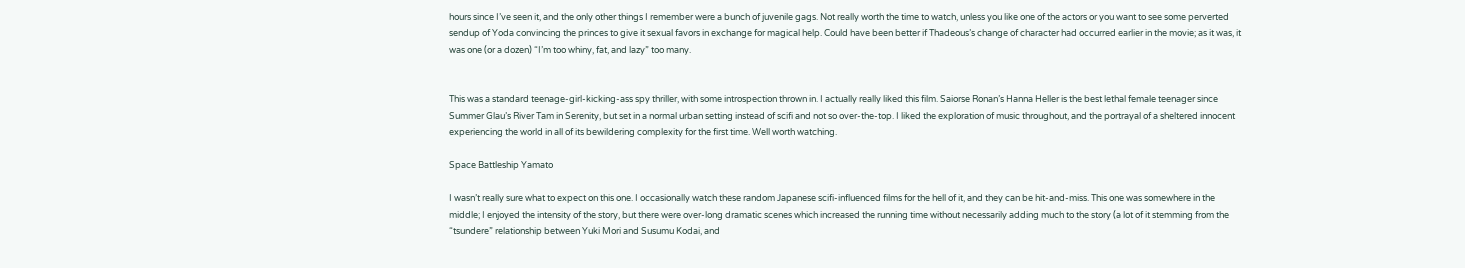hours since I’ve seen it, and the only other things I remember were a bunch of juvenile gags. Not really worth the time to watch, unless you like one of the actors or you want to see some perverted sendup of Yoda convincing the princes to give it sexual favors in exchange for magical help. Could have been better if Thadeous’s change of character had occurred earlier in the movie; as it was, it was one (or a dozen) “I’m too whiny, fat, and lazy” too many.


This was a standard teenage-girl-kicking-ass spy thriller, with some introspection thrown in. I actually really liked this film. Saiorse Ronan’s Hanna Heller is the best lethal female teenager since Summer Glau’s River Tam in Serenity, but set in a normal urban setting instead of scifi and not so over-the-top. I liked the exploration of music throughout, and the portrayal of a sheltered innocent experiencing the world in all of its bewildering complexity for the first time. Well worth watching.

Space Battleship Yamato

I wasn’t really sure what to expect on this one. I occasionally watch these random Japanese scifi-influenced films for the hell of it, and they can be hit-and-miss. This one was somewhere in the middle; I enjoyed the intensity of the story, but there were over-long dramatic scenes which increased the running time without necessarily adding much to the story (a lot of it stemming from the “tsundere” relationship between Yuki Mori and Susumu Kodai, and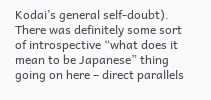Kodai’s general self-doubt). There was definitely some sort of introspective “what does it mean to be Japanese” thing going on here – direct parallels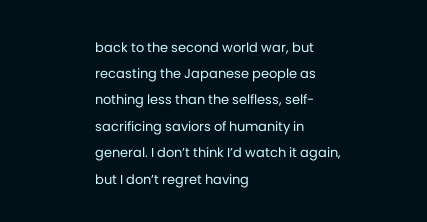back to the second world war, but recasting the Japanese people as nothing less than the selfless, self-sacrificing saviors of humanity in general. I don’t think I’d watch it again, but I don’t regret having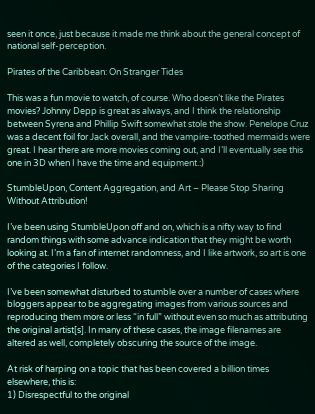seen it once, just because it made me think about the general concept of national self-perception.

Pirates of the Caribbean: On Stranger Tides

This was a fun movie to watch, of course. Who doesn’t like the Pirates movies? Johnny Depp is great as always, and I think the relationship between Syrena and Phillip Swift somewhat stole the show. Penelope Cruz was a decent foil for Jack overall, and the vampire-toothed mermaids were great. I hear there are more movies coming out, and I’ll eventually see this one in 3D when I have the time and equipment.:)

StumbleUpon, Content Aggregation, and Art – Please Stop Sharing Without Attribution!

I’ve been using StumbleUpon off and on, which is a nifty way to find random things with some advance indication that they might be worth looking at. I’m a fan of internet randomness, and I like artwork, so art is one of the categories I follow.

I’ve been somewhat disturbed to stumble over a number of cases where bloggers appear to be aggregating images from various sources and reproducing them more or less “in full” without even so much as attributing the original artist[s]. In many of these cases, the image filenames are altered as well, completely obscuring the source of the image.

At risk of harping on a topic that has been covered a billion times elsewhere, this is:
1) Disrespectful to the original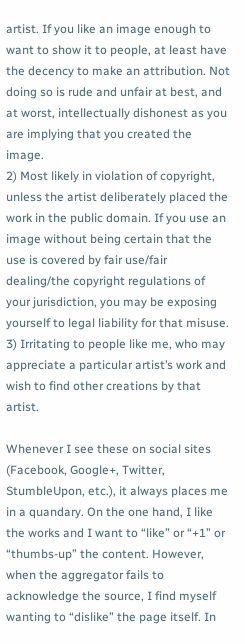artist. If you like an image enough to want to show it to people, at least have the decency to make an attribution. Not doing so is rude and unfair at best, and at worst, intellectually dishonest as you are implying that you created the image.
2) Most likely in violation of copyright, unless the artist deliberately placed the work in the public domain. If you use an image without being certain that the use is covered by fair use/fair dealing/the copyright regulations of your jurisdiction, you may be exposing yourself to legal liability for that misuse.
3) Irritating to people like me, who may appreciate a particular artist’s work and wish to find other creations by that artist.

Whenever I see these on social sites (Facebook, Google+, Twitter, StumbleUpon, etc.), it always places me in a quandary. On the one hand, I like the works and I want to “like” or “+1” or “thumbs-up” the content. However, when the aggregator fails to acknowledge the source, I find myself wanting to “dislike” the page itself. In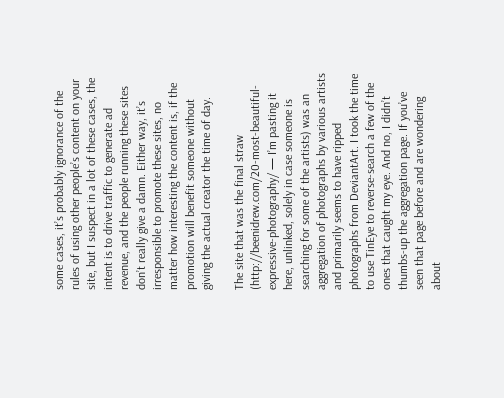some cases, it’s probably ignorance of the rules of using other people’s content on your site, but I suspect in a lot of these cases, the intent is to drive traffic to generate ad revenue, and the people running these sites don’t really give a damn. Either way, it’s irresponsible to promote these sites, no matter how interesting the content is, if the promotion will benefit someone without giving the actual creator the time of day.

The site that was the final straw (http://beenidrew.com/20-most-beautiful-expressive-photography/ — I’m pasting it here, unlinked, solely in case someone is searching for some of the artists) was an aggregation of photographs by various artists and primarily seems to have ripped photographs from DeviantArt. I took the time to use TinEye to reverse-search a few of the ones that caught my eye. And no, I didn’t thumbs-up the aggregation page. If you’ve seen that page before and are wondering about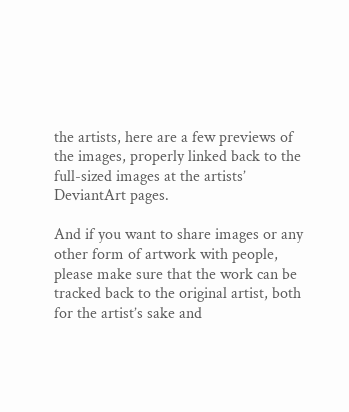the artists, here are a few previews of the images, properly linked back to the full-sized images at the artists’ DeviantArt pages.

And if you want to share images or any other form of artwork with people, please make sure that the work can be tracked back to the original artist, both for the artist’s sake and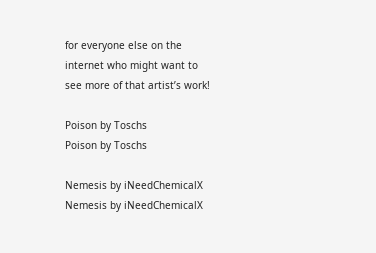for everyone else on the internet who might want to see more of that artist’s work!

Poison by Toschs
Poison by Toschs

Nemesis by iNeedChemicalX
Nemesis by iNeedChemicalX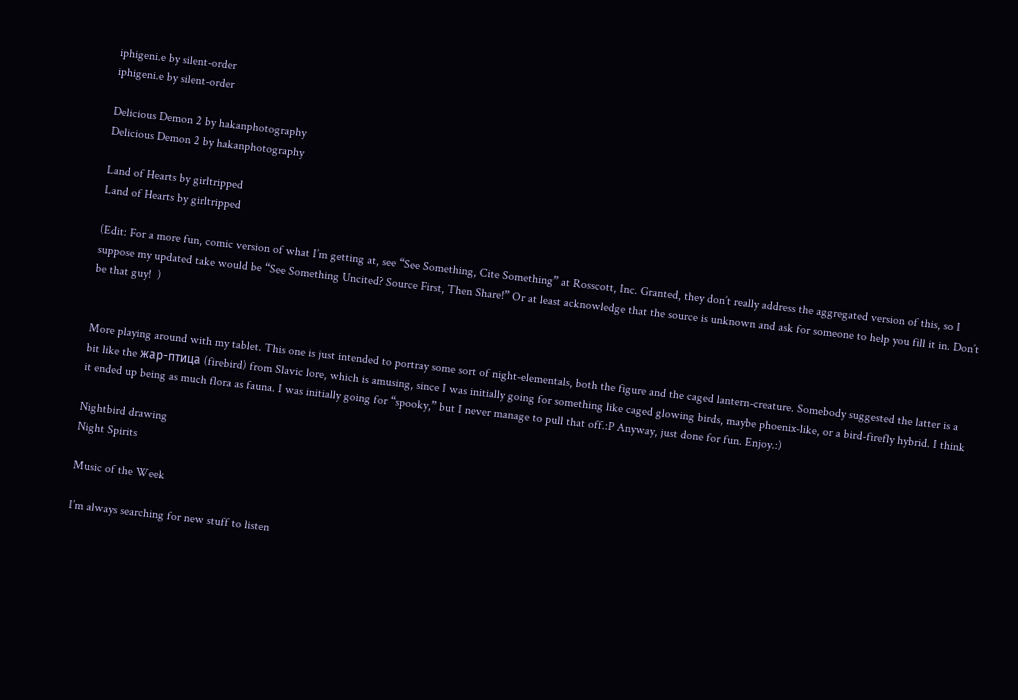iphigeni.e by silent-order
iphigeni.e by silent-order

Delicious Demon 2 by hakanphotography
Delicious Demon 2 by hakanphotography

Land of Hearts by girltripped
Land of Hearts by girltripped

(Edit: For a more fun, comic version of what I’m getting at, see “See Something, Cite Something” at Rosscott, Inc. Granted, they don’t really address the aggregated version of this, so I suppose my updated take would be “See Something Uncited? Source First, Then Share!” Or at least acknowledge that the source is unknown and ask for someone to help you fill it in. Don’t be that guy!  )


More playing around with my tablet. This one is just intended to portray some sort of night-elementals, both the figure and the caged lantern-creature. Somebody suggested the latter is a bit like the жар-птица (firebird) from Slavic lore, which is amusing, since I was initially going for something like caged glowing birds, maybe phoenix-like, or a bird-firefly hybrid. I think it ended up being as much flora as fauna. I was initially going for “spooky,” but I never manage to pull that off.:P Anyway, just done for fun. Enjoy.:)

Nightbird drawing
Night Spirits

Music of the Week

I’m always searching for new stuff to listen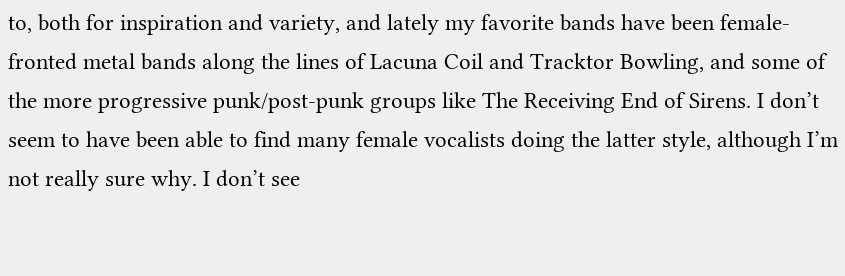to, both for inspiration and variety, and lately my favorite bands have been female-fronted metal bands along the lines of Lacuna Coil and Tracktor Bowling, and some of the more progressive punk/post-punk groups like The Receiving End of Sirens. I don’t seem to have been able to find many female vocalists doing the latter style, although I’m not really sure why. I don’t see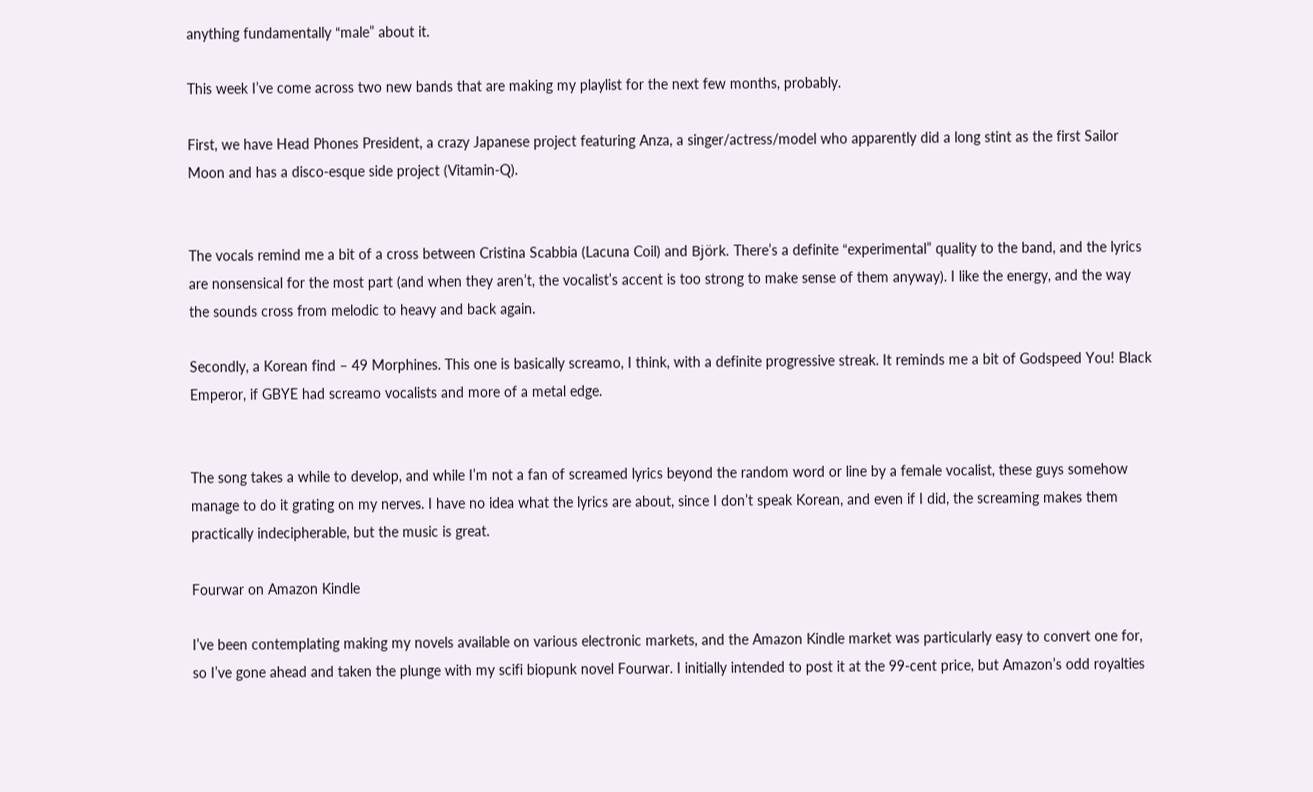anything fundamentally “male” about it.

This week I’ve come across two new bands that are making my playlist for the next few months, probably.

First, we have Head Phones President, a crazy Japanese project featuring Anza, a singer/actress/model who apparently did a long stint as the first Sailor Moon and has a disco-esque side project (Vitamin-Q).


The vocals remind me a bit of a cross between Cristina Scabbia (Lacuna Coil) and Björk. There’s a definite “experimental” quality to the band, and the lyrics are nonsensical for the most part (and when they aren’t, the vocalist’s accent is too strong to make sense of them anyway). I like the energy, and the way the sounds cross from melodic to heavy and back again.

Secondly, a Korean find – 49 Morphines. This one is basically screamo, I think, with a definite progressive streak. It reminds me a bit of Godspeed You! Black Emperor, if GBYE had screamo vocalists and more of a metal edge.


The song takes a while to develop, and while I’m not a fan of screamed lyrics beyond the random word or line by a female vocalist, these guys somehow manage to do it grating on my nerves. I have no idea what the lyrics are about, since I don’t speak Korean, and even if I did, the screaming makes them practically indecipherable, but the music is great.

Fourwar on Amazon Kindle

I’ve been contemplating making my novels available on various electronic markets, and the Amazon Kindle market was particularly easy to convert one for, so I’ve gone ahead and taken the plunge with my scifi biopunk novel Fourwar. I initially intended to post it at the 99-cent price, but Amazon’s odd royalties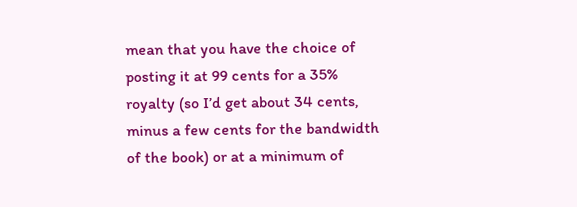mean that you have the choice of posting it at 99 cents for a 35% royalty (so I’d get about 34 cents, minus a few cents for the bandwidth of the book) or at a minimum of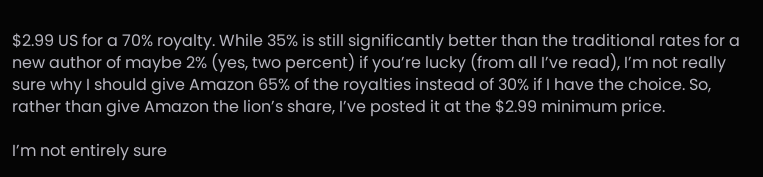$2.99 US for a 70% royalty. While 35% is still significantly better than the traditional rates for a new author of maybe 2% (yes, two percent) if you’re lucky (from all I’ve read), I’m not really sure why I should give Amazon 65% of the royalties instead of 30% if I have the choice. So, rather than give Amazon the lion’s share, I’ve posted it at the $2.99 minimum price.

I’m not entirely sure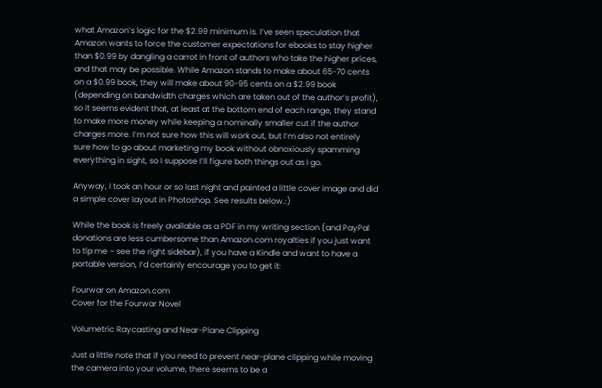what Amazon’s logic for the $2.99 minimum is. I’ve seen speculation that Amazon wants to force the customer expectations for ebooks to stay higher than $0.99 by dangling a carrot in front of authors who take the higher prices, and that may be possible. While Amazon stands to make about 65-70 cents on a $0.99 book, they will make about 90-95 cents on a $2.99 book (depending on bandwidth charges which are taken out of the author’s profit), so it seems evident that, at least at the bottom end of each range, they stand to make more money while keeping a nominally smaller cut if the author charges more. I’m not sure how this will work out, but I’m also not entirely sure how to go about marketing my book without obnoxiously spamming everything in sight, so I suppose I’ll figure both things out as I go.

Anyway, I took an hour or so last night and painted a little cover image and did a simple cover layout in Photoshop. See results below.:)

While the book is freely available as a PDF in my writing section (and PayPal donations are less cumbersome than Amazon.com royalties if you just want to tip me – see the right sidebar), if you have a Kindle and want to have a portable version, I’d certainly encourage you to get it:

Fourwar on Amazon.com
Cover for the Fourwar Novel

Volumetric Raycasting and Near-Plane Clipping

Just a little note that if you need to prevent near-plane clipping while moving the camera into your volume, there seems to be a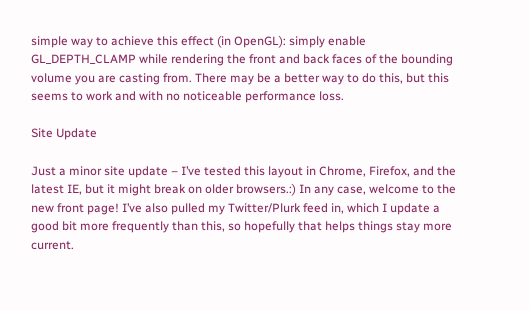simple way to achieve this effect (in OpenGL): simply enable GL_DEPTH_CLAMP while rendering the front and back faces of the bounding volume you are casting from. There may be a better way to do this, but this seems to work and with no noticeable performance loss.

Site Update

Just a minor site update – I’ve tested this layout in Chrome, Firefox, and the latest IE, but it might break on older browsers.:) In any case, welcome to the new front page! I’ve also pulled my Twitter/Plurk feed in, which I update a good bit more frequently than this, so hopefully that helps things stay more current.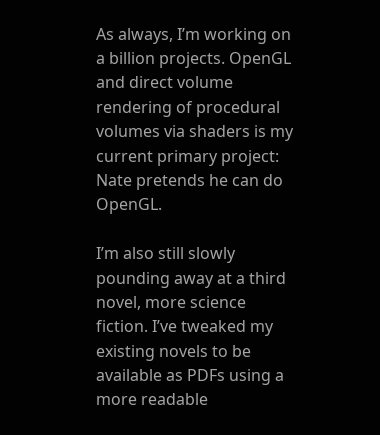As always, I’m working on a billion projects. OpenGL and direct volume rendering of procedural volumes via shaders is my current primary project:
Nate pretends he can do OpenGL.

I’m also still slowly pounding away at a third novel, more science fiction. I’ve tweaked my existing novels to be available as PDFs using a more readable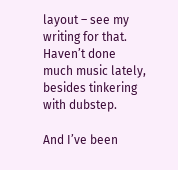layout – see my writing for that. Haven’t done much music lately, besides tinkering with dubstep.

And I’ve been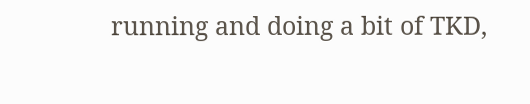running and doing a bit of TKD,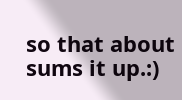so that about sums it up.:)